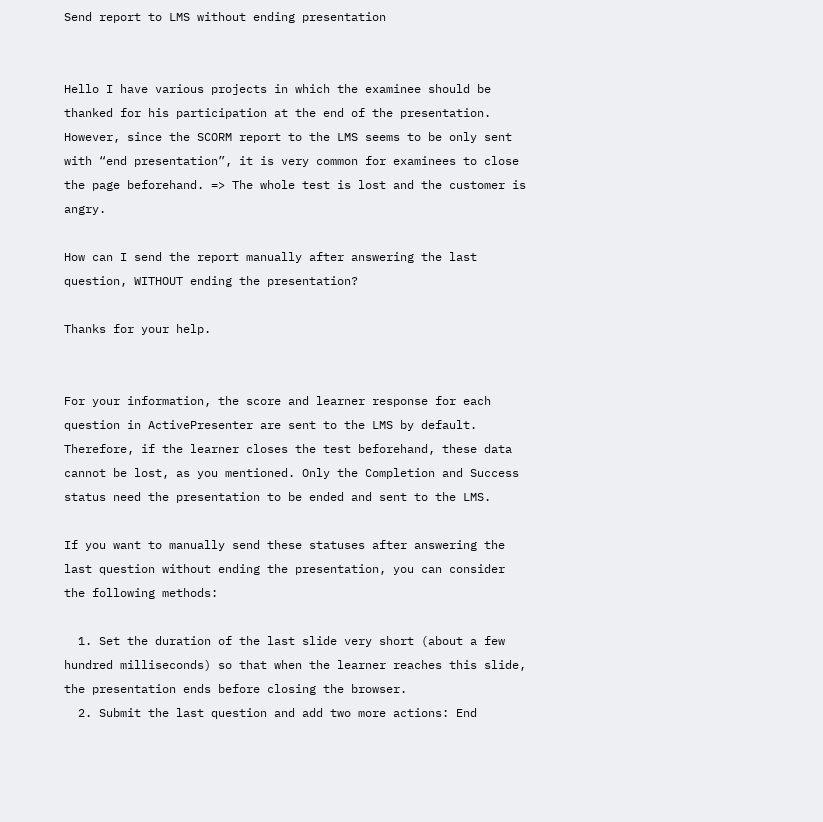Send report to LMS without ending presentation


Hello I have various projects in which the examinee should be thanked for his participation at the end of the presentation. However, since the SCORM report to the LMS seems to be only sent with “end presentation”, it is very common for examinees to close the page beforehand. => The whole test is lost and the customer is angry.

How can I send the report manually after answering the last question, WITHOUT ending the presentation?

Thanks for your help.


For your information, the score and learner response for each question in ActivePresenter are sent to the LMS by default. Therefore, if the learner closes the test beforehand, these data cannot be lost, as you mentioned. Only the Completion and Success status need the presentation to be ended and sent to the LMS.

If you want to manually send these statuses after answering the last question without ending the presentation, you can consider the following methods:

  1. Set the duration of the last slide very short (about a few hundred milliseconds) so that when the learner reaches this slide, the presentation ends before closing the browser.
  2. Submit the last question and add two more actions: End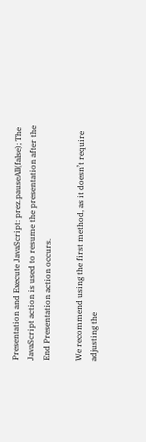Presentation and Execute JavaScript: prez.pauseAll(false); The JavaScript action is used to resume the presentation after the End Presentation action occurs.

We recommend using the first method, as it doesn’t require adjusting the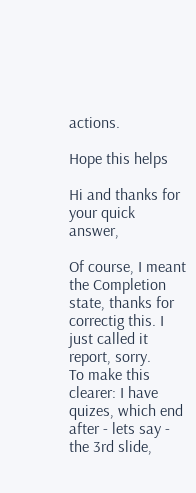actions.

Hope this helps

Hi and thanks for your quick answer,

Of course, I meant the Completion state, thanks for correctig this. I just called it report, sorry.
To make this clearer: I have quizes, which end after - lets say - the 3rd slide,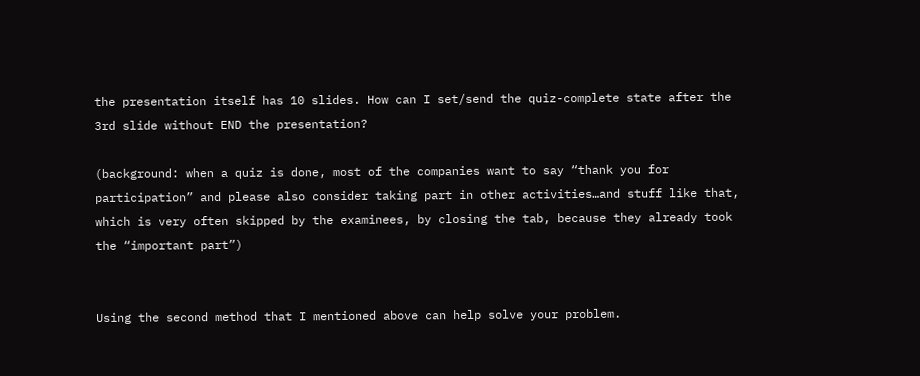the presentation itself has 10 slides. How can I set/send the quiz-complete state after the 3rd slide without END the presentation?

(background: when a quiz is done, most of the companies want to say “thank you for participation” and please also consider taking part in other activities…and stuff like that, which is very often skipped by the examinees, by closing the tab, because they already took the “important part”)


Using the second method that I mentioned above can help solve your problem.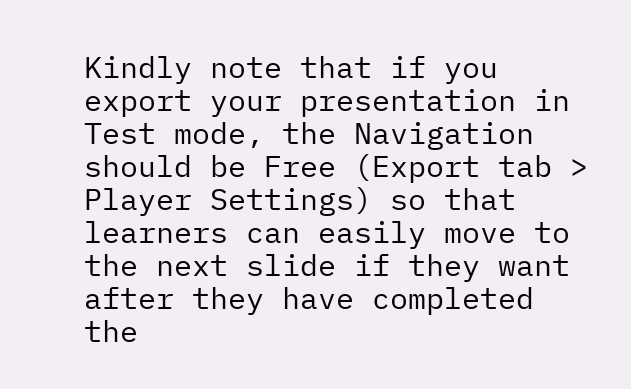Kindly note that if you export your presentation in Test mode, the Navigation should be Free (Export tab > Player Settings) so that learners can easily move to the next slide if they want after they have completed the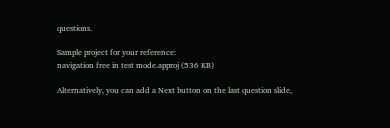questions.

Sample project for your reference:
navigation free in test mode.approj (536 KB)

Alternatively, you can add a Next button on the last question slide,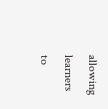allowing learners to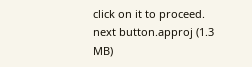click on it to proceed. next button.approj (1.3 MB)